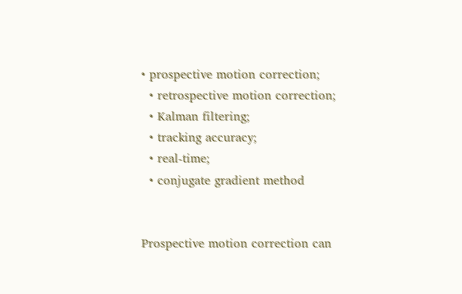• prospective motion correction;
  • retrospective motion correction;
  • Kalman filtering;
  • tracking accuracy;
  • real-time;
  • conjugate gradient method


Prospective motion correction can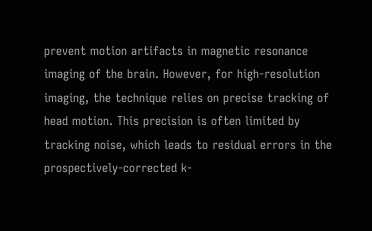prevent motion artifacts in magnetic resonance imaging of the brain. However, for high-resolution imaging, the technique relies on precise tracking of head motion. This precision is often limited by tracking noise, which leads to residual errors in the prospectively-corrected k-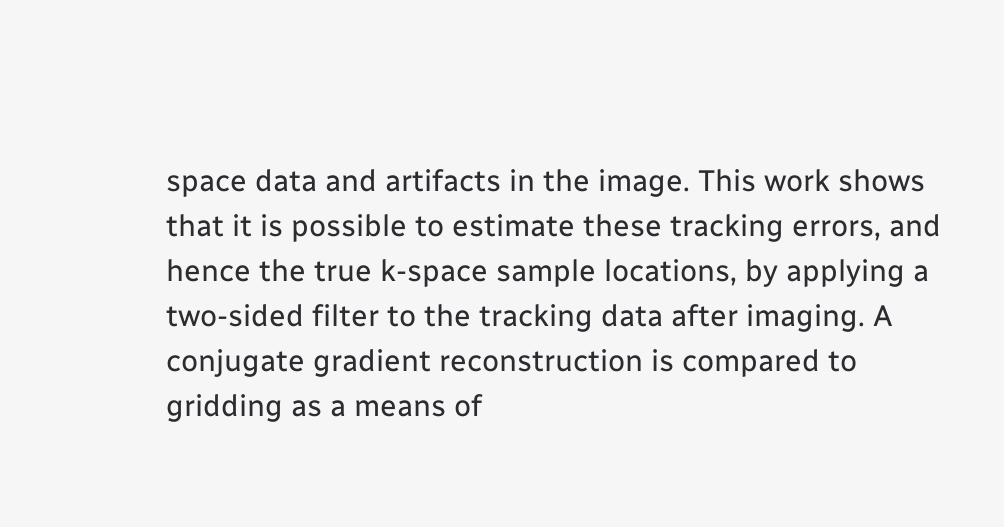space data and artifacts in the image. This work shows that it is possible to estimate these tracking errors, and hence the true k-space sample locations, by applying a two-sided filter to the tracking data after imaging. A conjugate gradient reconstruction is compared to gridding as a means of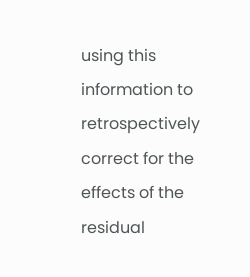using this information to retrospectively correct for the effects of the residual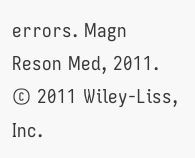errors. Magn Reson Med, 2011. © 2011 Wiley-Liss, Inc.